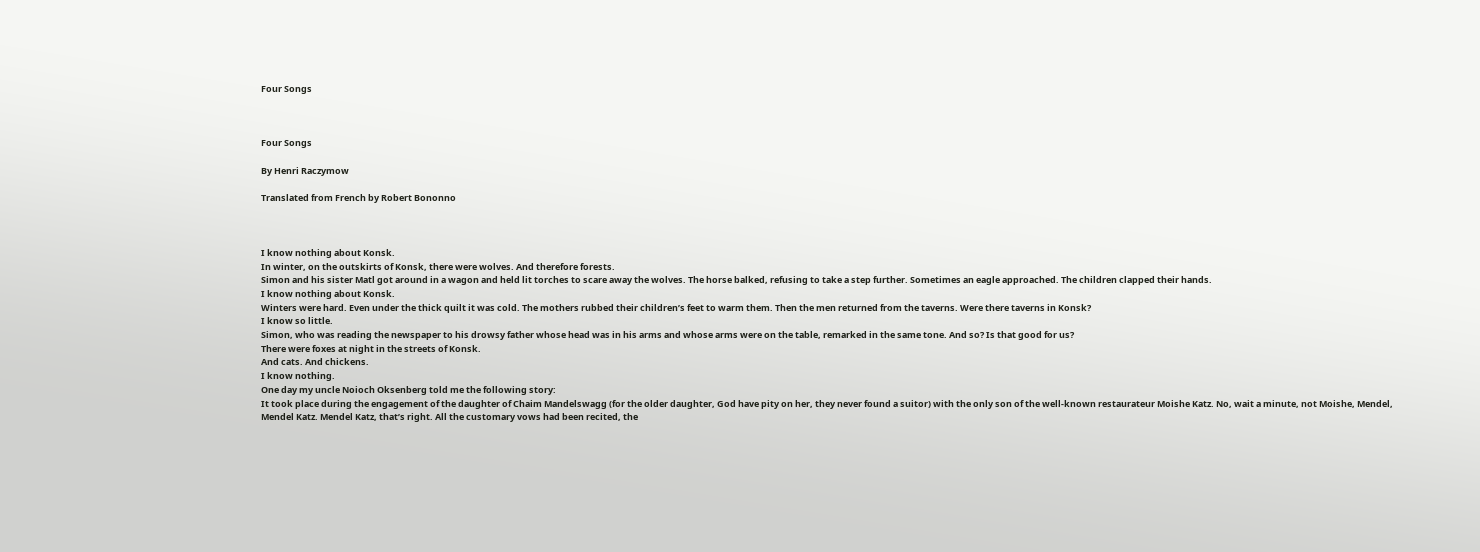Four Songs



Four Songs

By Henri Raczymow

Translated from French by Robert Bononno



I know nothing about Konsk.
In winter, on the outskirts of Konsk, there were wolves. And therefore forests.
Simon and his sister Matl got around in a wagon and held lit torches to scare away the wolves. The horse balked, refusing to take a step further. Sometimes an eagle approached. The children clapped their hands.
I know nothing about Konsk.
Winters were hard. Even under the thick quilt it was cold. The mothers rubbed their children’s feet to warm them. Then the men returned from the taverns. Were there taverns in Konsk?
I know so little.
Simon, who was reading the newspaper to his drowsy father whose head was in his arms and whose arms were on the table, remarked in the same tone. And so? Is that good for us?
There were foxes at night in the streets of Konsk.
And cats. And chickens.
I know nothing.
One day my uncle Noioch Oksenberg told me the following story:
It took place during the engagement of the daughter of Chaim Mandelswagg (for the older daughter, God have pity on her, they never found a suitor) with the only son of the well-known restaurateur Moishe Katz. No, wait a minute, not Moishe, Mendel, Mendel Katz. Mendel Katz, that’s right. All the customary vows had been recited, the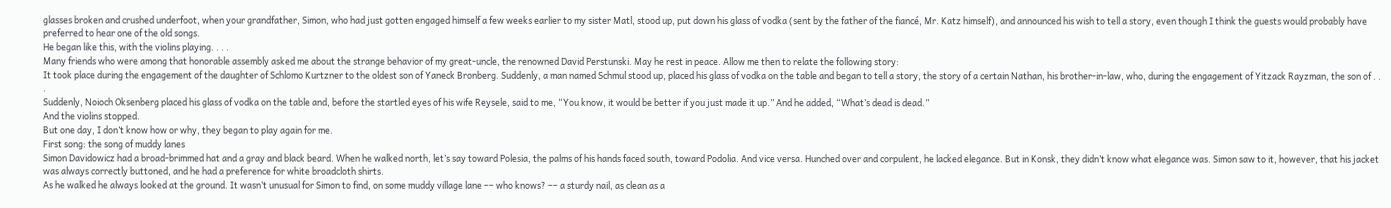glasses broken and crushed underfoot, when your grandfather, Simon, who had just gotten engaged himself a few weeks earlier to my sister Matl, stood up, put down his glass of vodka (sent by the father of the fiancé, Mr. Katz himself), and announced his wish to tell a story, even though I think the guests would probably have preferred to hear one of the old songs.
He began like this, with the violins playing. . . .
Many friends who were among that honorable assembly asked me about the strange behavior of my great-uncle, the renowned David Perstunski. May he rest in peace. Allow me then to relate the following story:
It took place during the engagement of the daughter of Schlomo Kurtzner to the oldest son of Yaneck Bronberg. Suddenly, a man named Schmul stood up, placed his glass of vodka on the table and began to tell a story, the story of a certain Nathan, his brother-in-law, who, during the engagement of Yitzack Rayzman, the son of . . .
Suddenly, Noioch Oksenberg placed his glass of vodka on the table and, before the startled eyes of his wife Reysele, said to me, “You know, it would be better if you just made it up.” And he added, “What’s dead is dead.”
And the violins stopped.
But one day, I don’t know how or why, they began to play again for me.
First song: the song of muddy lanes
Simon Davidowicz had a broad-brimmed hat and a gray and black beard. When he walked north, let’s say toward Polesia, the palms of his hands faced south, toward Podolia. And vice versa. Hunched over and corpulent, he lacked elegance. But in Konsk, they didn’t know what elegance was. Simon saw to it, however, that his jacket was always correctly buttoned, and he had a preference for white broadcloth shirts.
As he walked he always looked at the ground. It wasn’t unusual for Simon to find, on some muddy village lane –– who knows? –– a sturdy nail, as clean as a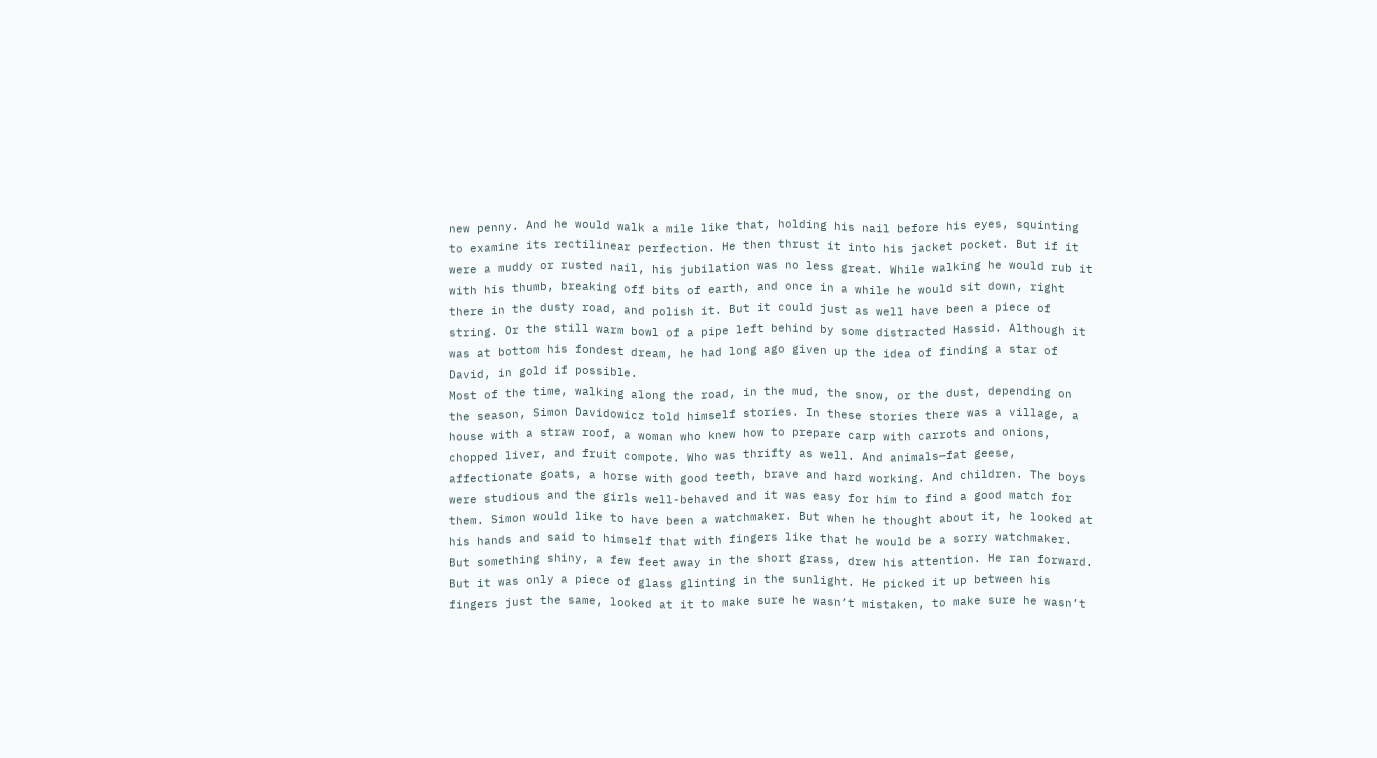new penny. And he would walk a mile like that, holding his nail before his eyes, squinting to examine its rectilinear perfection. He then thrust it into his jacket pocket. But if it were a muddy or rusted nail, his jubilation was no less great. While walking he would rub it with his thumb, breaking off bits of earth, and once in a while he would sit down, right there in the dusty road, and polish it. But it could just as well have been a piece of string. Or the still warm bowl of a pipe left behind by some distracted Hassid. Although it was at bottom his fondest dream, he had long ago given up the idea of finding a star of David, in gold if possible.
Most of the time, walking along the road, in the mud, the snow, or the dust, depending on the season, Simon Davidowicz told himself stories. In these stories there was a village, a house with a straw roof, a woman who knew how to prepare carp with carrots and onions, chopped liver, and fruit compote. Who was thrifty as well. And animals—fat geese, affectionate goats, a horse with good teeth, brave and hard working. And children. The boys were studious and the girls well-behaved and it was easy for him to find a good match for them. Simon would like to have been a watchmaker. But when he thought about it, he looked at his hands and said to himself that with fingers like that he would be a sorry watchmaker. But something shiny, a few feet away in the short grass, drew his attention. He ran forward. But it was only a piece of glass glinting in the sunlight. He picked it up between his fingers just the same, looked at it to make sure he wasn’t mistaken, to make sure he wasn’t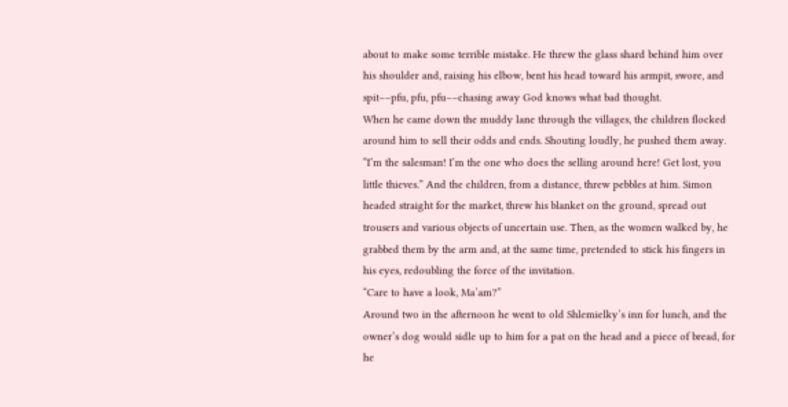about to make some terrible mistake. He threw the glass shard behind him over his shoulder and, raising his elbow, bent his head toward his armpit, swore, and spit––pfu, pfu, pfu––chasing away God knows what bad thought.
When he came down the muddy lane through the villages, the children flocked around him to sell their odds and ends. Shouting loudly, he pushed them away. “I’m the salesman! I’m the one who does the selling around here! Get lost, you little thieves.” And the children, from a distance, threw pebbles at him. Simon headed straight for the market, threw his blanket on the ground, spread out trousers and various objects of uncertain use. Then, as the women walked by, he grabbed them by the arm and, at the same time, pretended to stick his fingers in his eyes, redoubling the force of the invitation.
“Care to have a look, Ma’am?”
Around two in the afternoon he went to old Shlemielky’s inn for lunch, and the owner’s dog would sidle up to him for a pat on the head and a piece of bread, for he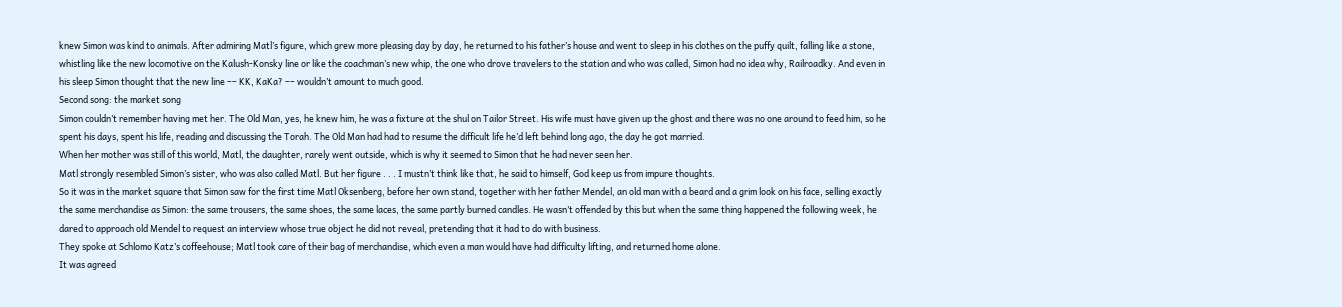knew Simon was kind to animals. After admiring Matl’s figure, which grew more pleasing day by day, he returned to his father’s house and went to sleep in his clothes on the puffy quilt, falling like a stone, whistling like the new locomotive on the Kalush-Konsky line or like the coachman’s new whip, the one who drove travelers to the station and who was called, Simon had no idea why, Railroadky. And even in his sleep Simon thought that the new line –– KK, KaKa? –– wouldn’t amount to much good.
Second song: the market song
Simon couldn’t remember having met her. The Old Man, yes, he knew him, he was a fixture at the shul on Tailor Street. His wife must have given up the ghost and there was no one around to feed him, so he spent his days, spent his life, reading and discussing the Torah. The Old Man had had to resume the difficult life he’d left behind long ago, the day he got married.
When her mother was still of this world, Matl, the daughter, rarely went outside, which is why it seemed to Simon that he had never seen her.
Matl strongly resembled Simon’s sister, who was also called Matl. But her figure . . . I mustn’t think like that, he said to himself, God keep us from impure thoughts.
So it was in the market square that Simon saw for the first time Matl Oksenberg, before her own stand, together with her father Mendel, an old man with a beard and a grim look on his face, selling exactly the same merchandise as Simon: the same trousers, the same shoes, the same laces, the same partly burned candles. He wasn’t offended by this but when the same thing happened the following week, he dared to approach old Mendel to request an interview whose true object he did not reveal, pretending that it had to do with business.
They spoke at Schlomo Katz’s coffeehouse; Matl took care of their bag of merchandise, which even a man would have had difficulty lifting, and returned home alone.
It was agreed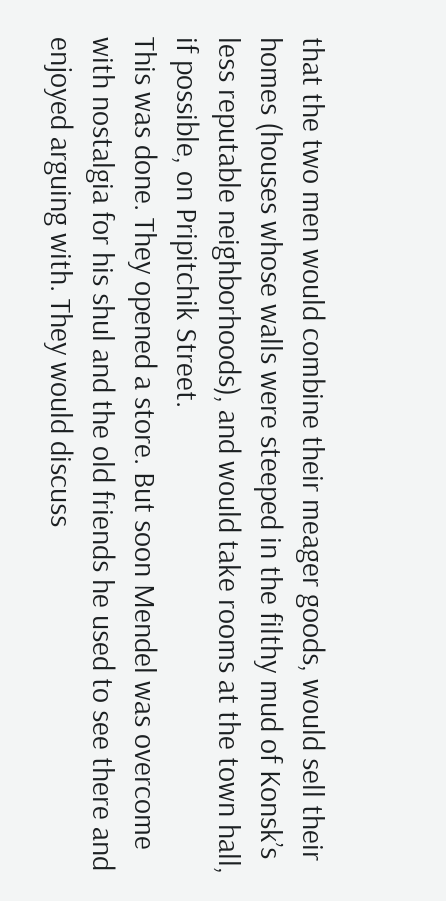that the two men would combine their meager goods, would sell their homes (houses whose walls were steeped in the filthy mud of Konsk’s less reputable neighborhoods), and would take rooms at the town hall, if possible, on Pripitchik Street.
This was done. They opened a store. But soon Mendel was overcome with nostalgia for his shul and the old friends he used to see there and enjoyed arguing with. They would discuss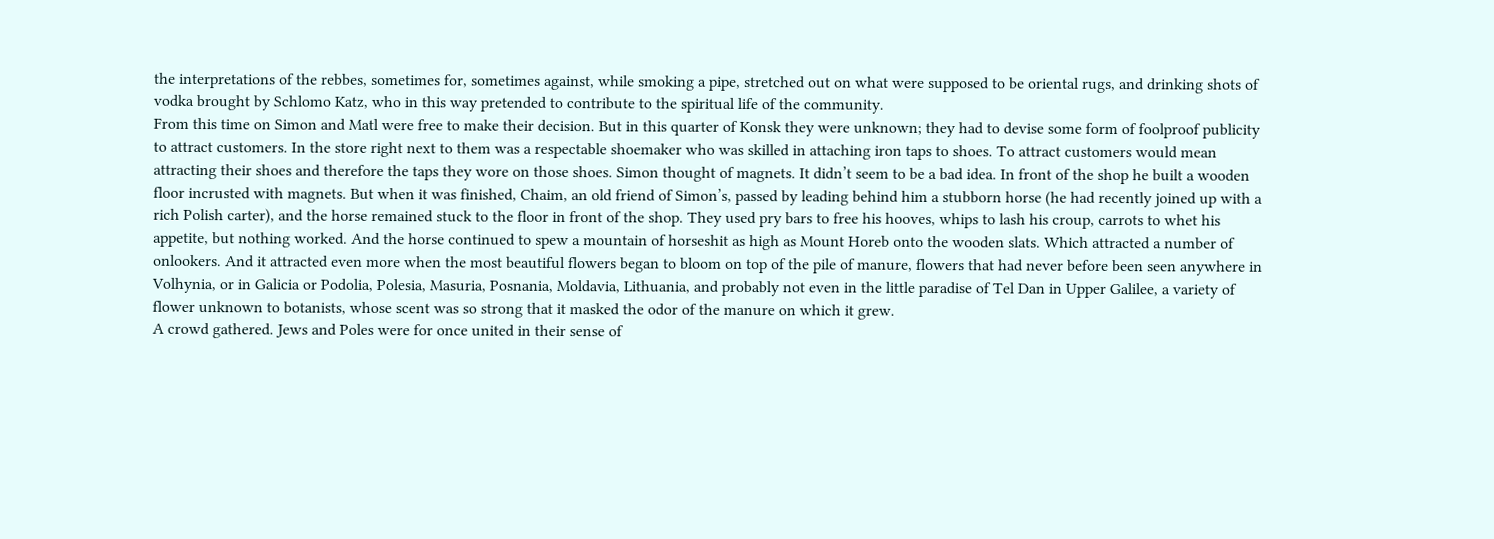the interpretations of the rebbes, sometimes for, sometimes against, while smoking a pipe, stretched out on what were supposed to be oriental rugs, and drinking shots of vodka brought by Schlomo Katz, who in this way pretended to contribute to the spiritual life of the community.
From this time on Simon and Matl were free to make their decision. But in this quarter of Konsk they were unknown; they had to devise some form of foolproof publicity to attract customers. In the store right next to them was a respectable shoemaker who was skilled in attaching iron taps to shoes. To attract customers would mean attracting their shoes and therefore the taps they wore on those shoes. Simon thought of magnets. It didn’t seem to be a bad idea. In front of the shop he built a wooden floor incrusted with magnets. But when it was finished, Chaim, an old friend of Simon’s, passed by leading behind him a stubborn horse (he had recently joined up with a rich Polish carter), and the horse remained stuck to the floor in front of the shop. They used pry bars to free his hooves, whips to lash his croup, carrots to whet his appetite, but nothing worked. And the horse continued to spew a mountain of horseshit as high as Mount Horeb onto the wooden slats. Which attracted a number of onlookers. And it attracted even more when the most beautiful flowers began to bloom on top of the pile of manure, flowers that had never before been seen anywhere in Volhynia, or in Galicia or Podolia, Polesia, Masuria, Posnania, Moldavia, Lithuania, and probably not even in the little paradise of Tel Dan in Upper Galilee, a variety of flower unknown to botanists, whose scent was so strong that it masked the odor of the manure on which it grew.
A crowd gathered. Jews and Poles were for once united in their sense of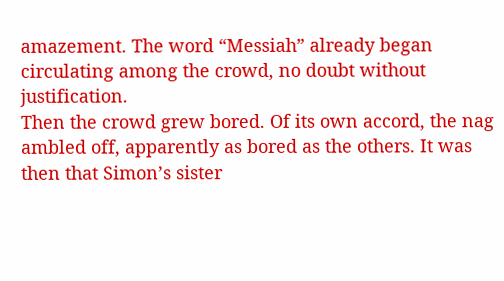amazement. The word “Messiah” already began circulating among the crowd, no doubt without justification.
Then the crowd grew bored. Of its own accord, the nag ambled off, apparently as bored as the others. It was then that Simon’s sister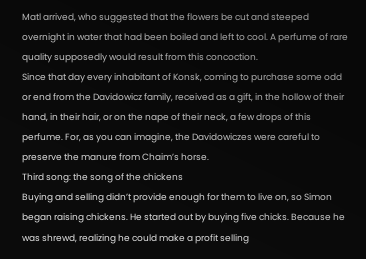Matl arrived, who suggested that the flowers be cut and steeped overnight in water that had been boiled and left to cool. A perfume of rare quality supposedly would result from this concoction.
Since that day every inhabitant of Konsk, coming to purchase some odd or end from the Davidowicz family, received as a gift, in the hollow of their hand, in their hair, or on the nape of their neck, a few drops of this perfume. For, as you can imagine, the Davidowiczes were careful to preserve the manure from Chaim’s horse.
Third song: the song of the chickens
Buying and selling didn’t provide enough for them to live on, so Simon began raising chickens. He started out by buying five chicks. Because he was shrewd, realizing he could make a profit selling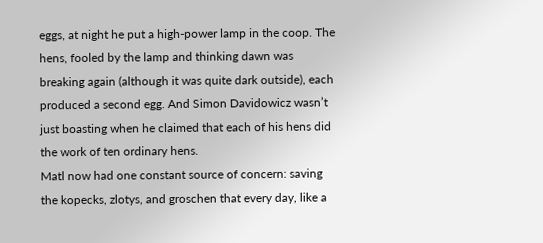eggs, at night he put a high-power lamp in the coop. The hens, fooled by the lamp and thinking dawn was breaking again (although it was quite dark outside), each produced a second egg. And Simon Davidowicz wasn’t just boasting when he claimed that each of his hens did the work of ten ordinary hens.
Matl now had one constant source of concern: saving the kopecks, zlotys, and groschen that every day, like a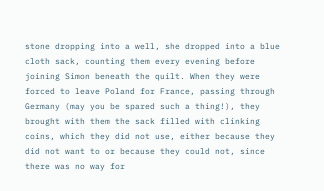stone dropping into a well, she dropped into a blue cloth sack, counting them every evening before joining Simon beneath the quilt. When they were forced to leave Poland for France, passing through Germany (may you be spared such a thing!), they brought with them the sack filled with clinking coins, which they did not use, either because they did not want to or because they could not, since there was no way for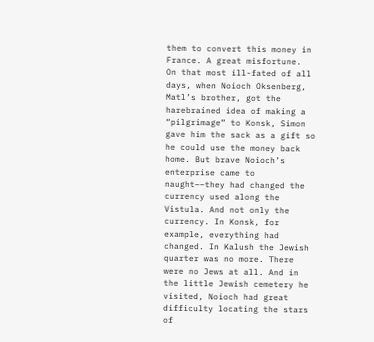them to convert this money in France. A great misfortune.
On that most ill-fated of all days, when Noioch Oksenberg, Matl’s brother, got the harebrained idea of making a “pilgrimage” to Konsk, Simon gave him the sack as a gift so he could use the money back home. But brave Noioch’s enterprise came to naught––they had changed the currency used along the Vistula. And not only the currency. In Konsk, for example, everything had changed. In Kalush the Jewish quarter was no more. There were no Jews at all. And in the little Jewish cemetery he visited, Noioch had great difficulty locating the stars of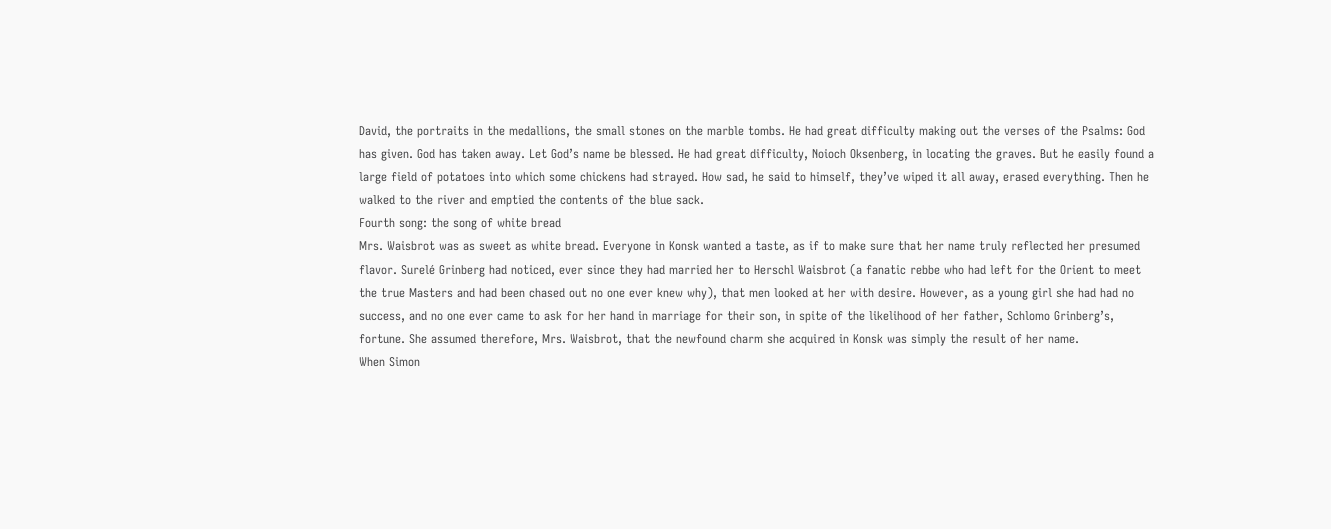David, the portraits in the medallions, the small stones on the marble tombs. He had great difficulty making out the verses of the Psalms: God has given. God has taken away. Let God’s name be blessed. He had great difficulty, Noioch Oksenberg, in locating the graves. But he easily found a large field of potatoes into which some chickens had strayed. How sad, he said to himself, they’ve wiped it all away, erased everything. Then he walked to the river and emptied the contents of the blue sack.
Fourth song: the song of white bread
Mrs. Waisbrot was as sweet as white bread. Everyone in Konsk wanted a taste, as if to make sure that her name truly reflected her presumed flavor. Surelé Grinberg had noticed, ever since they had married her to Herschl Waisbrot (a fanatic rebbe who had left for the Orient to meet the true Masters and had been chased out no one ever knew why), that men looked at her with desire. However, as a young girl she had had no success, and no one ever came to ask for her hand in marriage for their son, in spite of the likelihood of her father, Schlomo Grinberg’s, fortune. She assumed therefore, Mrs. Waisbrot, that the newfound charm she acquired in Konsk was simply the result of her name.
When Simon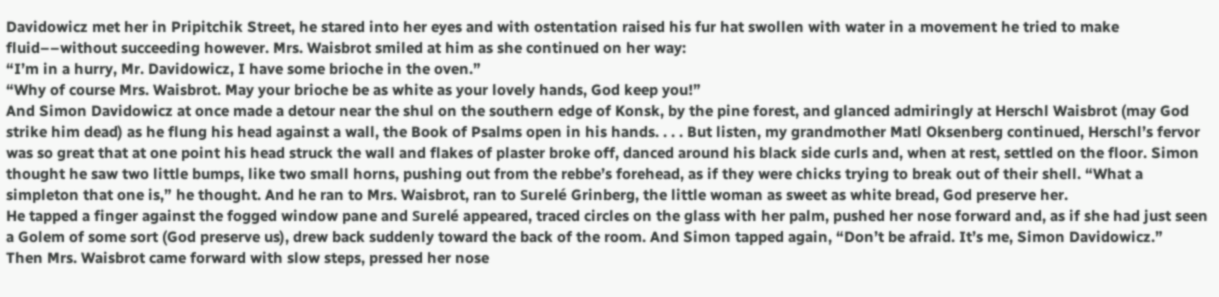Davidowicz met her in Pripitchik Street, he stared into her eyes and with ostentation raised his fur hat swollen with water in a movement he tried to make fluid––without succeeding however. Mrs. Waisbrot smiled at him as she continued on her way:
“I’m in a hurry, Mr. Davidowicz, I have some brioche in the oven.”
“Why of course Mrs. Waisbrot. May your brioche be as white as your lovely hands, God keep you!”
And Simon Davidowicz at once made a detour near the shul on the southern edge of Konsk, by the pine forest, and glanced admiringly at Herschl Waisbrot (may God strike him dead) as he flung his head against a wall, the Book of Psalms open in his hands. . . . But listen, my grandmother Matl Oksenberg continued, Herschl’s fervor was so great that at one point his head struck the wall and flakes of plaster broke off, danced around his black side curls and, when at rest, settled on the floor. Simon thought he saw two little bumps, like two small horns, pushing out from the rebbe’s forehead, as if they were chicks trying to break out of their shell. “What a simpleton that one is,” he thought. And he ran to Mrs. Waisbrot, ran to Surelé Grinberg, the little woman as sweet as white bread, God preserve her.
He tapped a finger against the fogged window pane and Surelé appeared, traced circles on the glass with her palm, pushed her nose forward and, as if she had just seen a Golem of some sort (God preserve us), drew back suddenly toward the back of the room. And Simon tapped again, “Don’t be afraid. It’s me, Simon Davidowicz.”
Then Mrs. Waisbrot came forward with slow steps, pressed her nose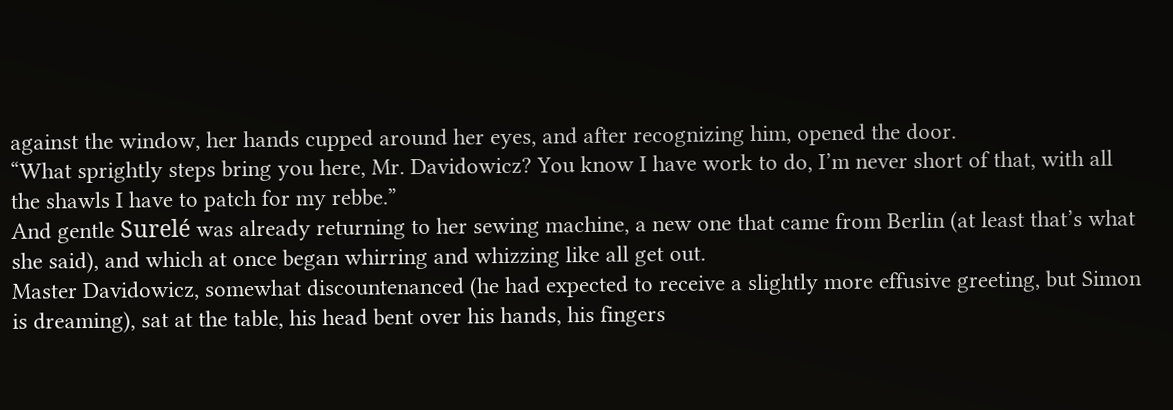against the window, her hands cupped around her eyes, and after recognizing him, opened the door.
“What sprightly steps bring you here, Mr. Davidowicz? You know I have work to do, I’m never short of that, with all the shawls I have to patch for my rebbe.”
And gentle Surelé was already returning to her sewing machine, a new one that came from Berlin (at least that’s what she said), and which at once began whirring and whizzing like all get out.
Master Davidowicz, somewhat discountenanced (he had expected to receive a slightly more effusive greeting, but Simon is dreaming), sat at the table, his head bent over his hands, his fingers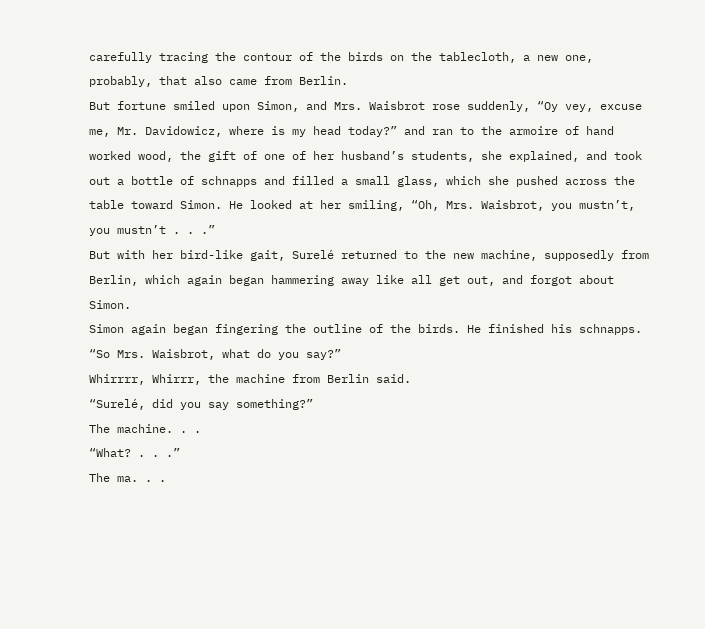carefully tracing the contour of the birds on the tablecloth, a new one, probably, that also came from Berlin.
But fortune smiled upon Simon, and Mrs. Waisbrot rose suddenly, “Oy vey, excuse me, Mr. Davidowicz, where is my head today?” and ran to the armoire of hand worked wood, the gift of one of her husband’s students, she explained, and took out a bottle of schnapps and filled a small glass, which she pushed across the table toward Simon. He looked at her smiling, “Oh, Mrs. Waisbrot, you mustn’t, you mustn’t . . .”
But with her bird-like gait, Surelé returned to the new machine, supposedly from Berlin, which again began hammering away like all get out, and forgot about Simon.
Simon again began fingering the outline of the birds. He finished his schnapps.
“So Mrs. Waisbrot, what do you say?”
Whirrrr, Whirrr, the machine from Berlin said.
“Surelé, did you say something?”
The machine. . .
“What? . . .”
The ma. . .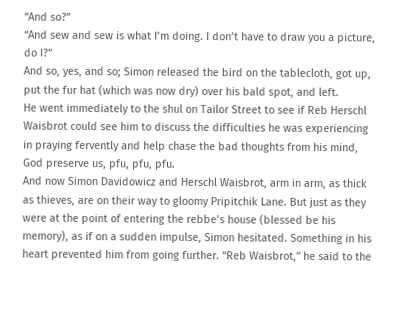“And so?”
“And sew and sew is what I’m doing. I don’t have to draw you a picture, do I?”
And so, yes, and so; Simon released the bird on the tablecloth, got up, put the fur hat (which was now dry) over his bald spot, and left.
He went immediately to the shul on Tailor Street to see if Reb Herschl Waisbrot could see him to discuss the difficulties he was experiencing in praying fervently and help chase the bad thoughts from his mind, God preserve us, pfu, pfu, pfu.
And now Simon Davidowicz and Herschl Waisbrot, arm in arm, as thick as thieves, are on their way to gloomy Pripitchik Lane. But just as they were at the point of entering the rebbe’s house (blessed be his memory), as if on a sudden impulse, Simon hesitated. Something in his heart prevented him from going further. “Reb Waisbrot,” he said to the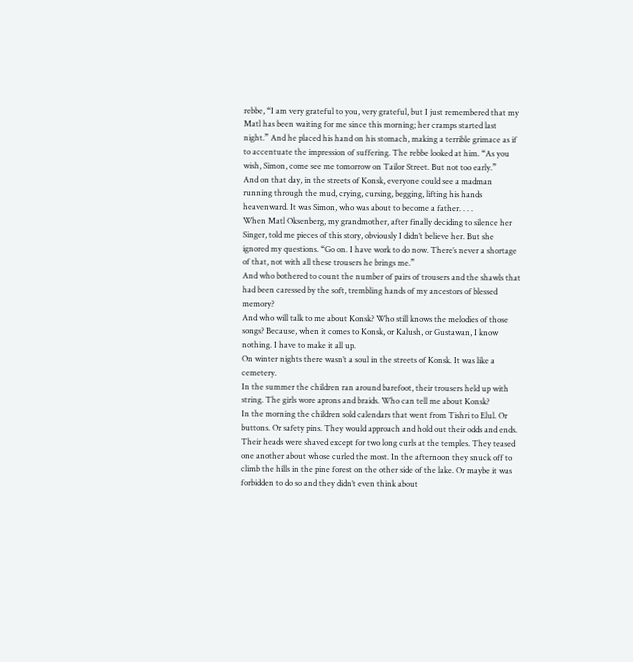rebbe, “I am very grateful to you, very grateful, but I just remembered that my Matl has been waiting for me since this morning; her cramps started last night.” And he placed his hand on his stomach, making a terrible grimace as if to accentuate the impression of suffering. The rebbe looked at him. “As you wish, Simon, come see me tomorrow on Tailor Street. But not too early.”
And on that day, in the streets of Konsk, everyone could see a madman running through the mud, crying, cursing, begging, lifting his hands heavenward. It was Simon, who was about to become a father. . . .
When Matl Oksenberg, my grandmother, after finally deciding to silence her Singer, told me pieces of this story, obviously I didn’t believe her. But she ignored my questions. “Go on. I have work to do now. There’s never a shortage of that, not with all these trousers he brings me.”
And who bothered to count the number of pairs of trousers and the shawls that had been caressed by the soft, trembling hands of my ancestors of blessed memory?
And who will talk to me about Konsk? Who still knows the melodies of those songs? Because, when it comes to Konsk, or Kalush, or Gustawan, I know nothing. I have to make it all up.
On winter nights there wasn’t a soul in the streets of Konsk. It was like a cemetery.
In the summer the children ran around barefoot, their trousers held up with string. The girls wore aprons and braids. Who can tell me about Konsk?
In the morning the children sold calendars that went from Tishri to Elul. Or buttons. Or safety pins. They would approach and hold out their odds and ends. Their heads were shaved except for two long curls at the temples. They teased one another about whose curled the most. In the afternoon they snuck off to climb the hills in the pine forest on the other side of the lake. Or maybe it was forbidden to do so and they didn’t even think about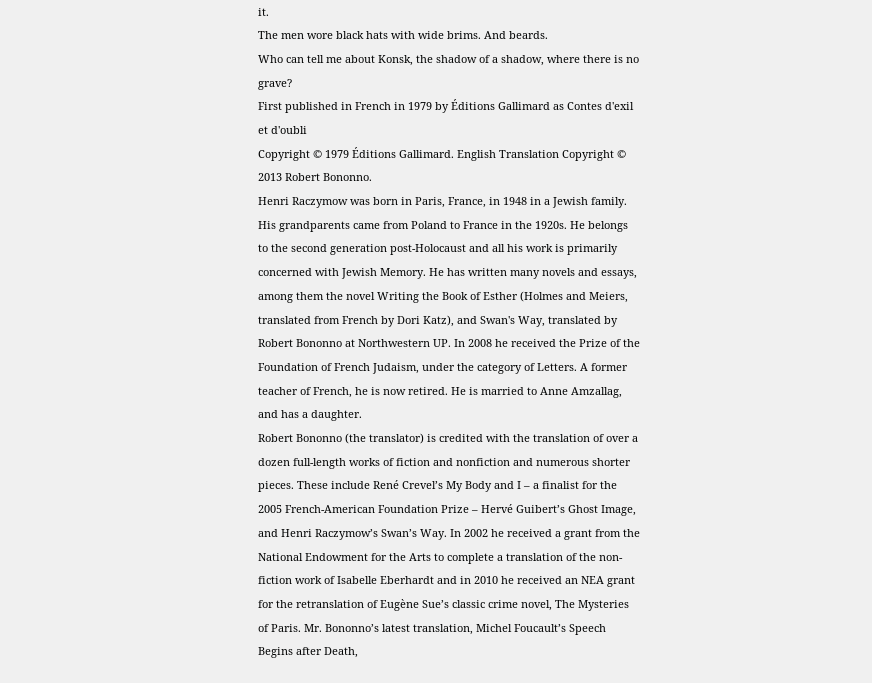it.
The men wore black hats with wide brims. And beards.
Who can tell me about Konsk, the shadow of a shadow, where there is no grave?
First published in French in 1979 by Éditions Gallimard as Contes d'exil et d'oubli
Copyright © 1979 Éditions Gallimard. English Translation Copyright © 2013 Robert Bononno.
Henri Raczymow was born in Paris, France, in 1948 in a Jewish family. His grandparents came from Poland to France in the 1920s. He belongs to the second generation post-Holocaust and all his work is primarily concerned with Jewish Memory. He has written many novels and essays, among them the novel Writing the Book of Esther (Holmes and Meiers, translated from French by Dori Katz), and Swan's Way, translated by Robert Bononno at Northwestern UP. In 2008 he received the Prize of the Foundation of French Judaism, under the category of Letters. A former teacher of French, he is now retired. He is married to Anne Amzallag, and has a daughter.
Robert Bononno (the translator) is credited with the translation of over a dozen full-length works of fiction and nonfiction and numerous shorter pieces. These include René Crevel’s My Body and I – a finalist for the 2005 French-American Foundation Prize – Hervé Guibert’s Ghost Image, and Henri Raczymow’s Swan’s Way. In 2002 he received a grant from the National Endowment for the Arts to complete a translation of the non-fiction work of Isabelle Eberhardt and in 2010 he received an NEA grant for the retranslation of Eugène Sue’s classic crime novel, The Mysteries of Paris. Mr. Bononno’s latest translation, Michel Foucault’s Speech Begins after Death,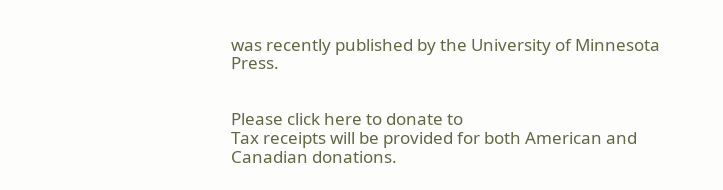was recently published by the University of Minnesota Press.


Please click here to donate to
Tax receipts will be provided for both American and Canadian donations.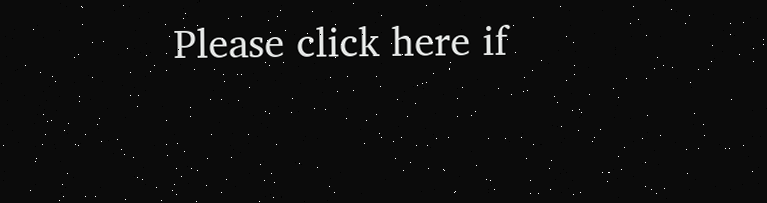Please click here if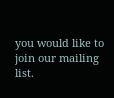you would like to join our mailing list.